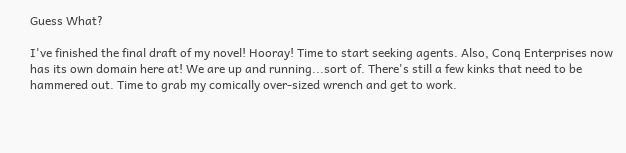Guess What?

I've finished the final draft of my novel! Hooray! Time to start seeking agents. Also, Conq Enterprises now has its own domain here at! We are up and running...sort of. There's still a few kinks that need to be hammered out. Time to grab my comically over-sized wrench and get to work.